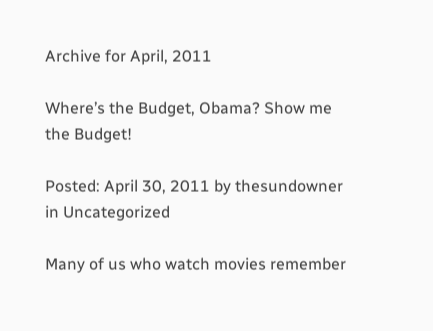Archive for April, 2011

Where’s the Budget, Obama? Show me the Budget!

Posted: April 30, 2011 by thesundowner in Uncategorized

Many of us who watch movies remember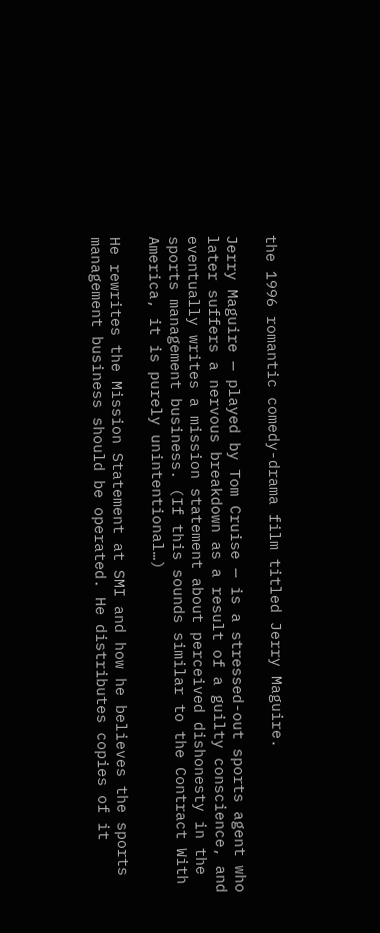the 1996 romantic comedy-drama film titled Jerry Maguire.

Jerry Maguire — played by Tom Cruise — is a stressed-out sports agent who later suffers a nervous breakdown as a result of a guilty conscience, and eventually writes a mission statement about perceived dishonesty in the sports management business. (If this sounds similar to the Contract With America, it is purely unintentional…)

He rewrites the Mission Statement at SMI and how he believes the sports management business should be operated. He distributes copies of it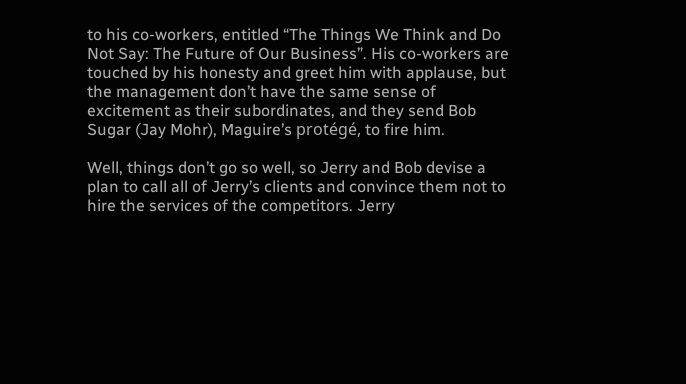to his co-workers, entitled “The Things We Think and Do Not Say: The Future of Our Business”. His co-workers are touched by his honesty and greet him with applause, but the management don’t have the same sense of excitement as their subordinates, and they send Bob Sugar (Jay Mohr), Maguire’s protégé, to fire him.

Well, things don’t go so well, so Jerry and Bob devise a plan to call all of Jerry’s clients and convince them not to hire the services of the competitors. Jerry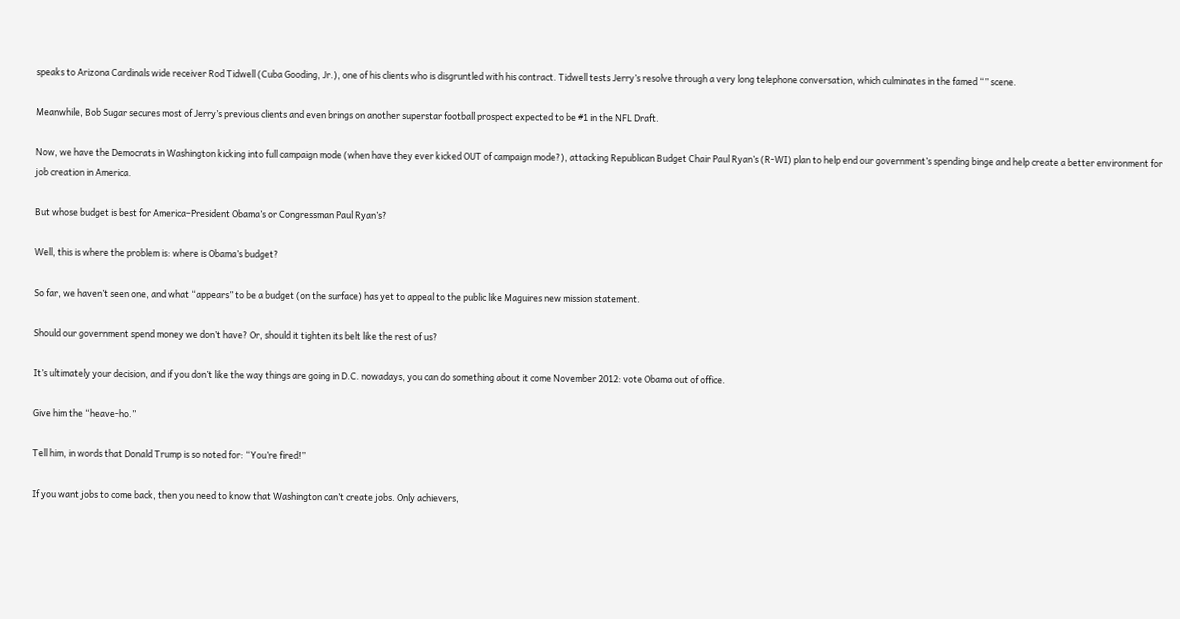speaks to Arizona Cardinals wide receiver Rod Tidwell (Cuba Gooding, Jr.), one of his clients who is disgruntled with his contract. Tidwell tests Jerry’s resolve through a very long telephone conversation, which culminates in the famed “” scene.

Meanwhile, Bob Sugar secures most of Jerry’s previous clients and even brings on another superstar football prospect expected to be #1 in the NFL Draft.

Now, we have the Democrats in Washington kicking into full campaign mode (when have they ever kicked OUT of campaign mode?), attacking Republican Budget Chair Paul Ryan’s (R-WI) plan to help end our government’s spending binge and help create a better environment for job creation in America.

But whose budget is best for America–President Obama’s or Congressman Paul Ryan’s?

Well, this is where the problem is: where is Obama’s budget?

So far, we haven’t seen one, and what “appears” to be a budget (on the surface) has yet to appeal to the public like Maguires new mission statement.

Should our government spend money we don’t have? Or, should it tighten its belt like the rest of us?

It’s ultimately your decision, and if you don’t like the way things are going in D.C. nowadays, you can do something about it come November 2012: vote Obama out of office.

Give him the “heave-ho.”

Tell him, in words that Donald Trump is so noted for: “You’re fired!”

If you want jobs to come back, then you need to know that Washington can’t create jobs. Only achievers,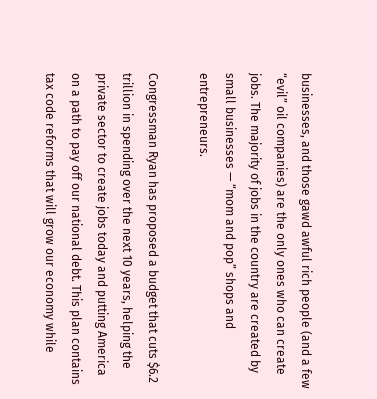businesses, and those gawd awful rich people (and a few “evil” oil companies) are the only ones who can create jobs. The majority of jobs in the country are created by small businesses — “mom and pop” shops and entrepreneurs.

Congressman Ryan has proposed a budget that cuts $6.2 trillion in spending over the next 10 years, helping the private sector to create jobs today and putting America on a path to pay off our national debt. This plan contains tax code reforms that will grow our economy while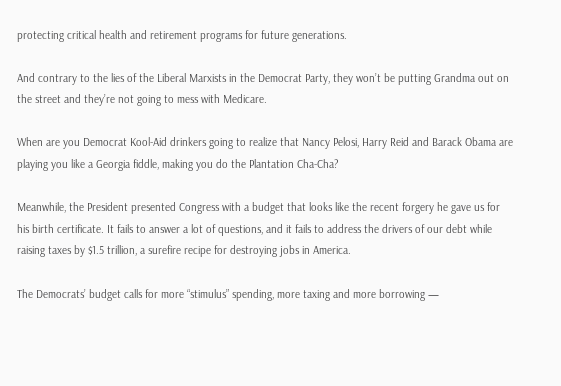protecting critical health and retirement programs for future generations.

And contrary to the lies of the Liberal Marxists in the Democrat Party, they won’t be putting Grandma out on the street and they’re not going to mess with Medicare.

When are you Democrat Kool-Aid drinkers going to realize that Nancy Pelosi, Harry Reid and Barack Obama are playing you like a Georgia fiddle, making you do the Plantation Cha-Cha?

Meanwhile, the President presented Congress with a budget that looks like the recent forgery he gave us for his birth certificate. It fails to answer a lot of questions, and it fails to address the drivers of our debt while raising taxes by $1.5 trillion, a surefire recipe for destroying jobs in America.

The Democrats’ budget calls for more “stimulus” spending, more taxing and more borrowing —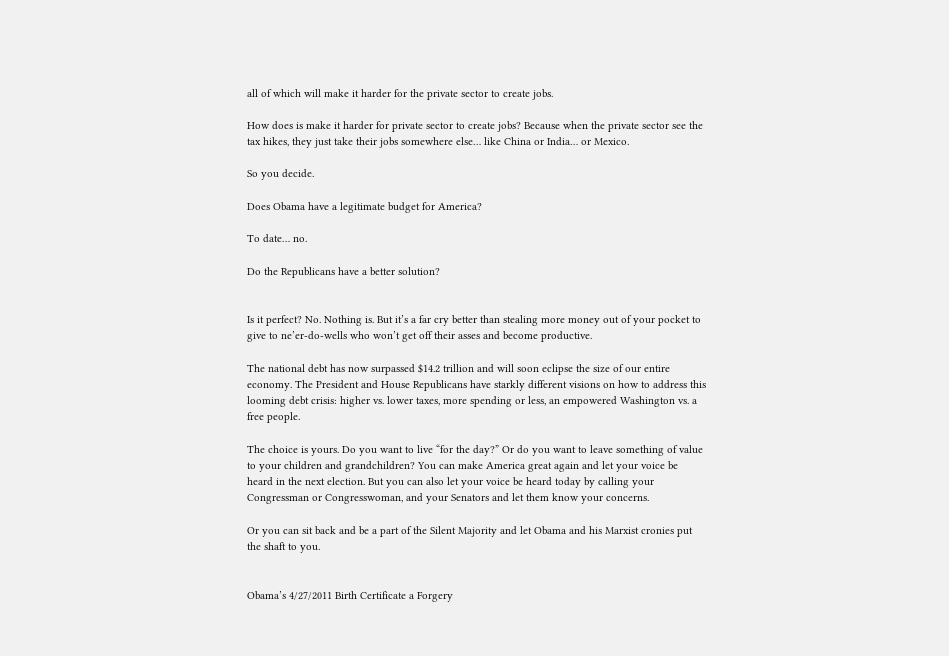all of which will make it harder for the private sector to create jobs.

How does is make it harder for private sector to create jobs? Because when the private sector see the tax hikes, they just take their jobs somewhere else… like China or India… or Mexico.

So you decide.

Does Obama have a legitimate budget for America?

To date… no.

Do the Republicans have a better solution?


Is it perfect? No. Nothing is. But it’s a far cry better than stealing more money out of your pocket to give to ne’er-do-wells who won’t get off their asses and become productive.

The national debt has now surpassed $14.2 trillion and will soon eclipse the size of our entire economy. The President and House Republicans have starkly different visions on how to address this looming debt crisis: higher vs. lower taxes, more spending or less, an empowered Washington vs. a free people.

The choice is yours. Do you want to live “for the day?” Or do you want to leave something of value to your children and grandchildren? You can make America great again and let your voice be heard in the next election. But you can also let your voice be heard today by calling your Congressman or Congresswoman, and your Senators and let them know your concerns.

Or you can sit back and be a part of the Silent Majority and let Obama and his Marxist cronies put the shaft to you.


Obama’s 4/27/2011 Birth Certificate a Forgery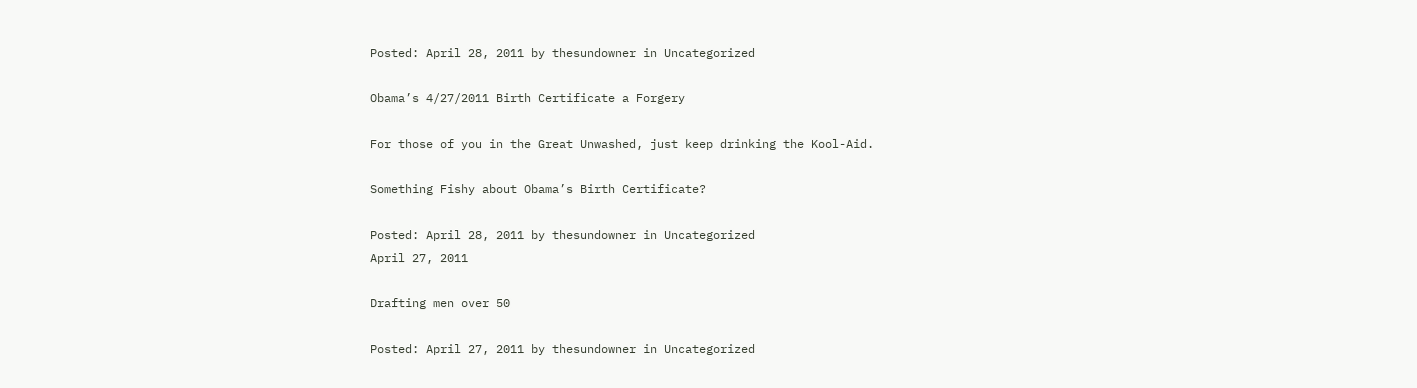Posted: April 28, 2011 by thesundowner in Uncategorized

Obama’s 4/27/2011 Birth Certificate a Forgery

For those of you in the Great Unwashed, just keep drinking the Kool-Aid.

Something Fishy about Obama’s Birth Certificate?

Posted: April 28, 2011 by thesundowner in Uncategorized
April 27, 2011

Drafting men over 50

Posted: April 27, 2011 by thesundowner in Uncategorized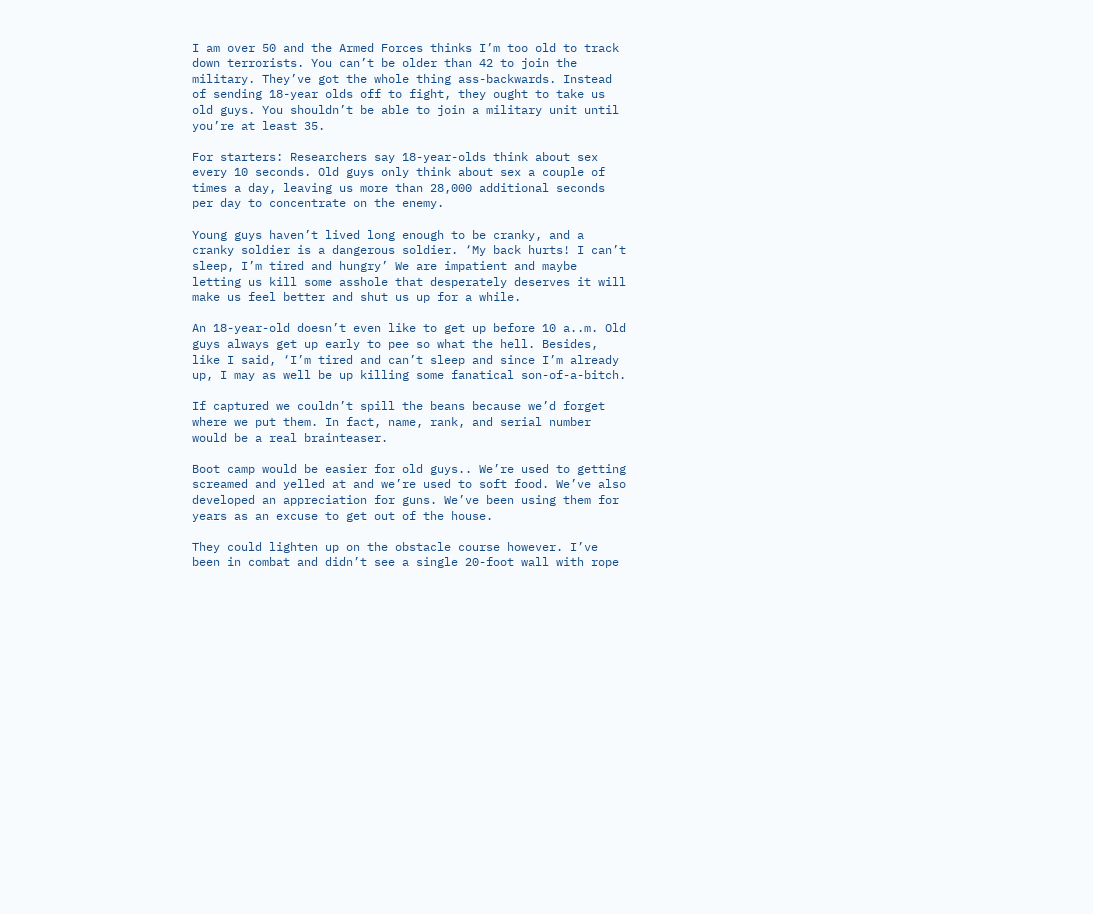I am over 50 and the Armed Forces thinks I’m too old to track down terrorists. You can’t be older than 42 to join the military. They’ve got the whole thing ass-backwards. Instead of sending 18-year olds off to fight, they ought to take us old guys. You shouldn’t be able to join a military unit until you’re at least 35.

For starters: Researchers say 18-year-olds think about sex every 10 seconds. Old guys only think about sex a couple of times a day, leaving us more than 28,000 additional seconds per day to concentrate on the enemy.

Young guys haven’t lived long enough to be cranky, and a cranky soldier is a dangerous soldier. ‘My back hurts! I can’t sleep, I’m tired and hungry’ We are impatient and maybe letting us kill some asshole that desperately deserves it will make us feel better and shut us up for a while.

An 18-year-old doesn’t even like to get up before 10 a..m. Old guys always get up early to pee so what the hell. Besides, like I said, ‘I’m tired and can’t sleep and since I’m already up, I may as well be up killing some fanatical son-of-a-bitch.

If captured we couldn’t spill the beans because we’d forget where we put them. In fact, name, rank, and serial number would be a real brainteaser.

Boot camp would be easier for old guys.. We’re used to getting screamed and yelled at and we’re used to soft food. We’ve also developed an appreciation for guns. We’ve been using them for years as an excuse to get out of the house.

They could lighten up on the obstacle course however. I’ve been in combat and didn’t see a single 20-foot wall with rope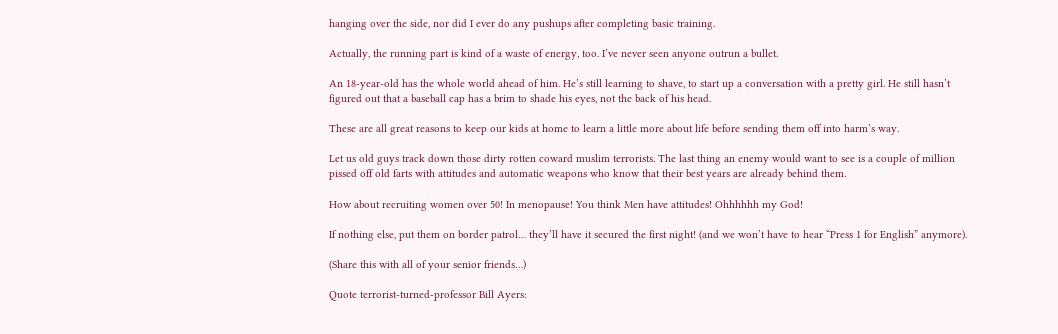hanging over the side, nor did I ever do any pushups after completing basic training.

Actually, the running part is kind of a waste of energy, too. I’ve never seen anyone outrun a bullet.

An 18-year-old has the whole world ahead of him. He’s still learning to shave, to start up a conversation with a pretty girl. He still hasn’t figured out that a baseball cap has a brim to shade his eyes, not the back of his head.

These are all great reasons to keep our kids at home to learn a little more about life before sending them off into harm’s way.

Let us old guys track down those dirty rotten coward muslim terrorists. The last thing an enemy would want to see is a couple of million pissed off old farts with attitudes and automatic weapons who know that their best years are already behind them.

How about recruiting women over 50! In menopause! You think Men have attitudes! Ohhhhhh my God!

If nothing else, put them on border patrol… they’ll have it secured the first night! (and we won’t have to hear “Press 1 for English” anymore).

(Share this with all of your senior friends…)

Quote terrorist-turned-professor Bill Ayers: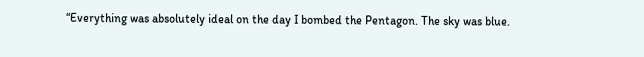“Everything was absolutely ideal on the day I bombed the Pentagon. The sky was blue.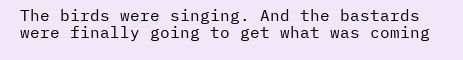The birds were singing. And the bastards were finally going to get what was coming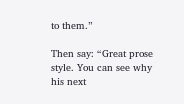to them.”

Then say: “Great prose style. You can see why his next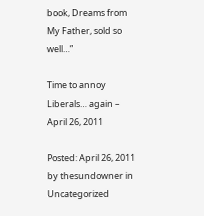book, Dreams from My Father, sold so well…”

Time to annoy Liberals… again – April 26, 2011

Posted: April 26, 2011 by thesundowner in Uncategorized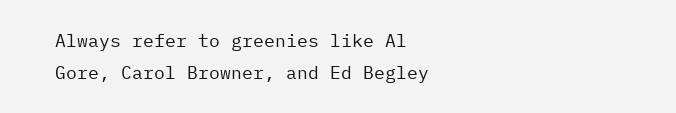Always refer to greenies like Al Gore, Carol Browner, and Ed Begley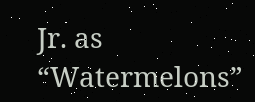Jr. as “Watermelons”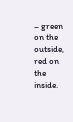– green on the outside, red on the inside.